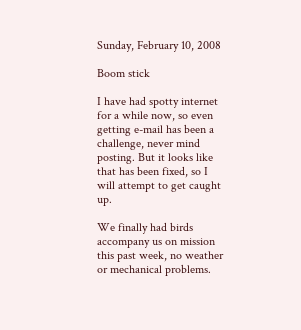Sunday, February 10, 2008

Boom stick

I have had spotty internet for a while now, so even getting e-mail has been a challenge, never mind posting. But it looks like that has been fixed, so I will attempt to get caught up.

We finally had birds accompany us on mission this past week, no weather or mechanical problems.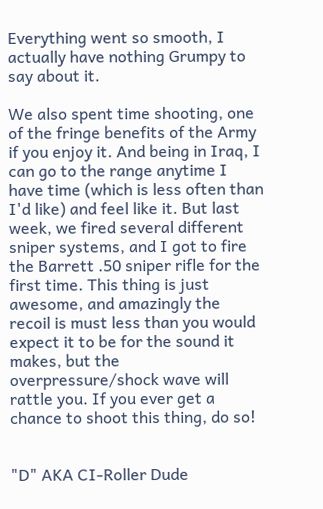Everything went so smooth, I actually have nothing Grumpy to say about it.

We also spent time shooting, one of the fringe benefits of the Army if you enjoy it. And being in Iraq, I can go to the range anytime I have time (which is less often than I'd like) and feel like it. But last week, we fired several different sniper systems, and I got to fire the Barrett .50 sniper rifle for the first time. This thing is just awesome, and amazingly the recoil is must less than you would expect it to be for the sound it makes, but the overpressure/shock wave will rattle you. If you ever get a chance to shoot this thing, do so!


"D" AKA CI-Roller Dude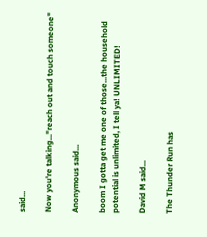said...

Now you're talking..."reach out and touch someone"

Anonymous said...

boom I gotta get me one of those...the household potential is unlimited, I tell ya! UNLIMITED!

David M said...

The Thunder Run has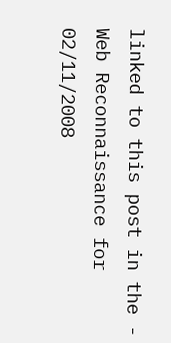linked to this post in the - Web Reconnaissance for 02/11/2008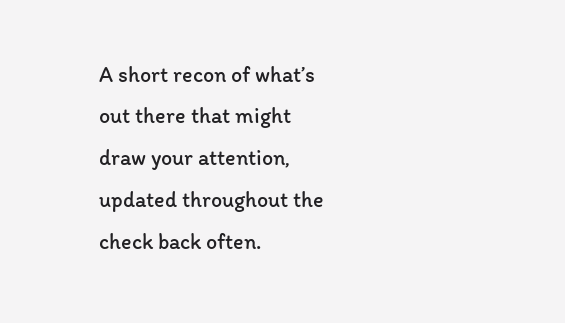A short recon of what’s out there that might draw your attention, updated throughout the check back often.